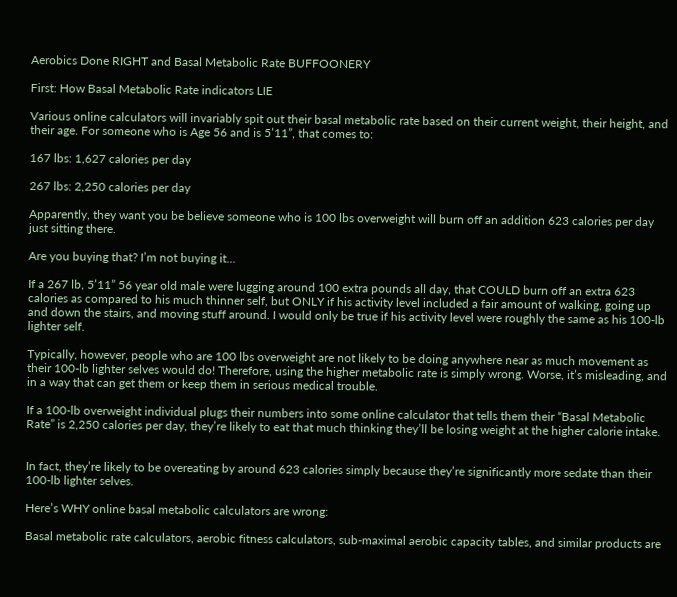Aerobics Done RIGHT and Basal Metabolic Rate BUFFOONERY

First: How Basal Metabolic Rate indicators LIE

Various online calculators will invariably spit out their basal metabolic rate based on their current weight, their height, and their age. For someone who is Age 56 and is 5’11”, that comes to:

167 lbs: 1,627 calories per day

267 lbs: 2,250 calories per day

Apparently, they want you be believe someone who is 100 lbs overweight will burn off an addition 623 calories per day just sitting there.

Are you buying that? I’m not buying it…

If a 267 lb, 5’11” 56 year old male were lugging around 100 extra pounds all day, that COULD burn off an extra 623 calories as compared to his much thinner self, but ONLY if his activity level included a fair amount of walking, going up and down the stairs, and moving stuff around. I would only be true if his activity level were roughly the same as his 100-lb lighter self.

Typically, however, people who are 100 lbs overweight are not likely to be doing anywhere near as much movement as their 100-lb lighter selves would do! Therefore, using the higher metabolic rate is simply wrong. Worse, it’s misleading, and in a way that can get them or keep them in serious medical trouble.

If a 100-lb overweight individual plugs their numbers into some online calculator that tells them their “Basal Metabolic Rate” is 2,250 calories per day, they’re likely to eat that much thinking they’ll be losing weight at the higher calorie intake.


In fact, they’re likely to be overeating by around 623 calories simply because they’re significantly more sedate than their 100-lb lighter selves.

Here’s WHY online basal metabolic calculators are wrong:

Basal metabolic rate calculators, aerobic fitness calculators, sub-maximal aerobic capacity tables, and similar products are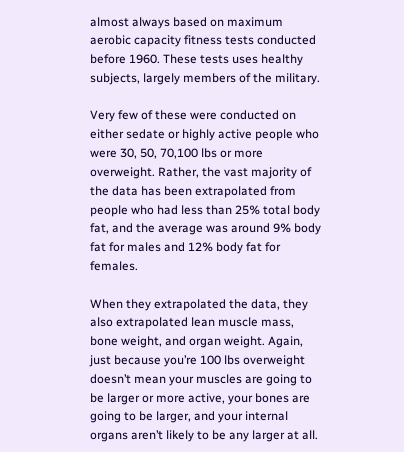almost always based on maximum aerobic capacity fitness tests conducted before 1960. These tests uses healthy subjects, largely members of the military.

Very few of these were conducted on either sedate or highly active people who were 30, 50, 70,100 lbs or more overweight. Rather, the vast majority of the data has been extrapolated from people who had less than 25% total body fat, and the average was around 9% body fat for males and 12% body fat for females.

When they extrapolated the data, they also extrapolated lean muscle mass, bone weight, and organ weight. Again, just because you’re 100 lbs overweight doesn’t mean your muscles are going to be larger or more active, your bones are going to be larger, and your internal organs aren’t likely to be any larger at all.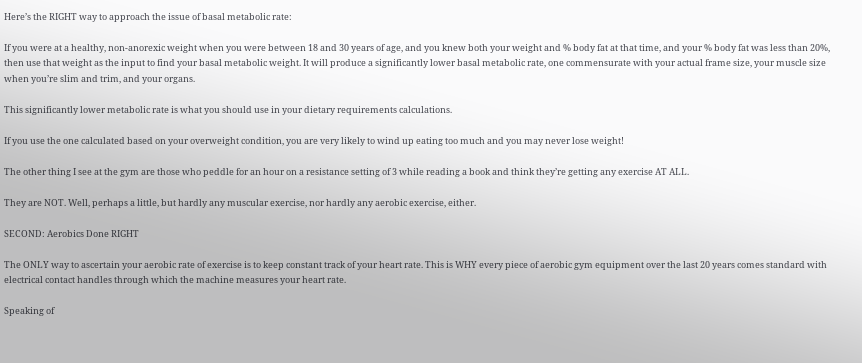Here’s the RIGHT way to approach the issue of basal metabolic rate:

If you were at a healthy, non-anorexic weight when you were between 18 and 30 years of age, and you knew both your weight and % body fat at that time, and your % body fat was less than 20%, then use that weight as the input to find your basal metabolic weight. It will produce a significantly lower basal metabolic rate, one commensurate with your actual frame size, your muscle size when you’re slim and trim, and your organs.

This significantly lower metabolic rate is what you should use in your dietary requirements calculations.

If you use the one calculated based on your overweight condition, you are very likely to wind up eating too much and you may never lose weight!

The other thing I see at the gym are those who peddle for an hour on a resistance setting of 3 while reading a book and think they’re getting any exercise AT ALL.

They are NOT. Well, perhaps a little, but hardly any muscular exercise, nor hardly any aerobic exercise, either.

SECOND: Aerobics Done RIGHT

The ONLY way to ascertain your aerobic rate of exercise is to keep constant track of your heart rate. This is WHY every piece of aerobic gym equipment over the last 20 years comes standard with electrical contact handles through which the machine measures your heart rate.

Speaking of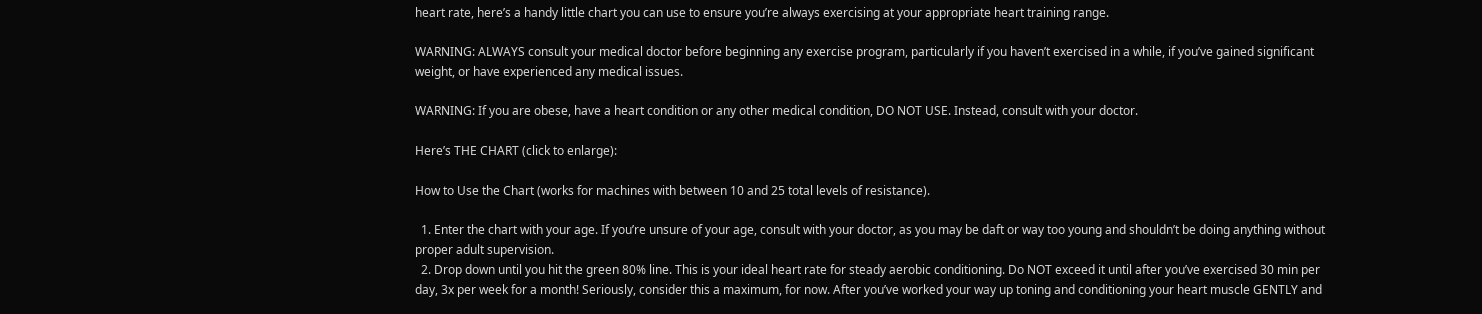heart rate, here’s a handy little chart you can use to ensure you’re always exercising at your appropriate heart training range.

WARNING: ALWAYS consult your medical doctor before beginning any exercise program, particularly if you haven’t exercised in a while, if you’ve gained significant weight, or have experienced any medical issues.

WARNING: If you are obese, have a heart condition or any other medical condition, DO NOT USE. Instead, consult with your doctor.

Here’s THE CHART (click to enlarge):

How to Use the Chart (works for machines with between 10 and 25 total levels of resistance).

  1. Enter the chart with your age. If you’re unsure of your age, consult with your doctor, as you may be daft or way too young and shouldn’t be doing anything without proper adult supervision.
  2. Drop down until you hit the green 80% line. This is your ideal heart rate for steady aerobic conditioning. Do NOT exceed it until after you’ve exercised 30 min per day, 3x per week for a month! Seriously, consider this a maximum, for now. After you’ve worked your way up toning and conditioning your heart muscle GENTLY and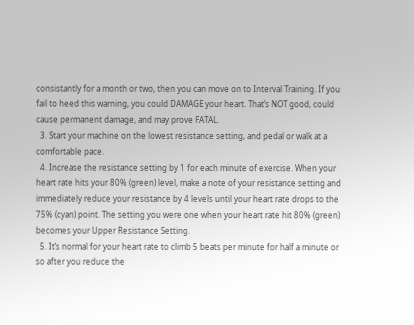consistantly for a month or two, then you can move on to Interval Training. If you fail to heed this warning, you could DAMAGE your heart. That’s NOT good, could cause permanent damage, and may prove FATAL.
  3. Start your machine on the lowest resistance setting, and pedal or walk at a comfortable pace.
  4. Increase the resistance setting by 1 for each minute of exercise. When your heart rate hits your 80% (green) level, make a note of your resistance setting and immediately reduce your resistance by 4 levels until your heart rate drops to the 75% (cyan) point. The setting you were one when your heart rate hit 80% (green) becomes your Upper Resistance Setting.
  5. It’s normal for your heart rate to climb 5 beats per minute for half a minute or so after you reduce the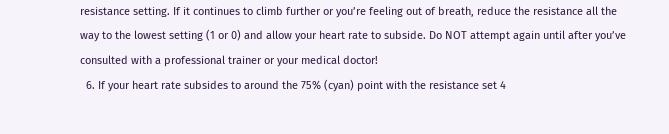resistance setting. If it continues to climb further or you’re feeling out of breath, reduce the resistance all the way to the lowest setting (1 or 0) and allow your heart rate to subside. Do NOT attempt again until after you’ve consulted with a professional trainer or your medical doctor!
  6. If your heart rate subsides to around the 75% (cyan) point with the resistance set 4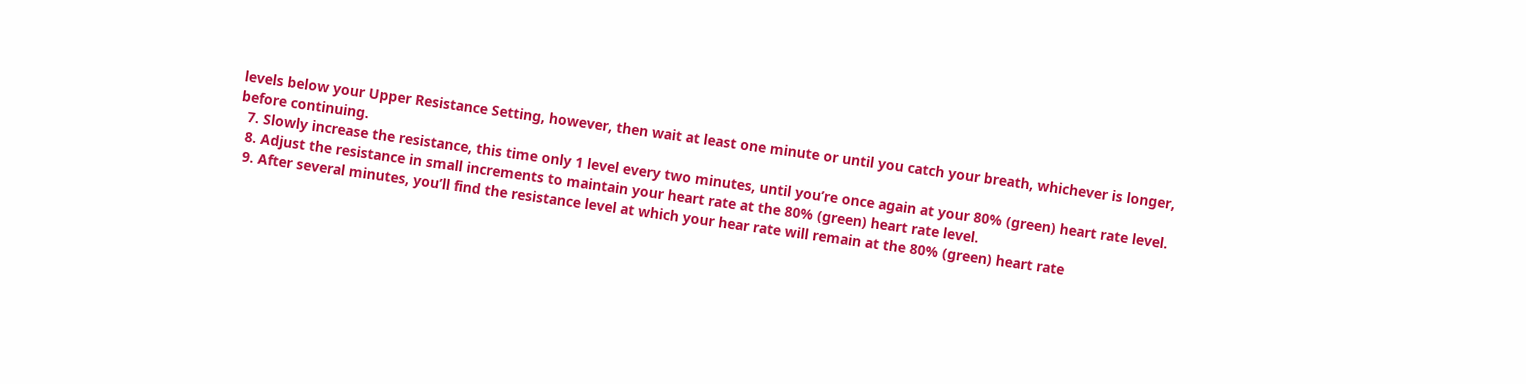levels below your Upper Resistance Setting, however, then wait at least one minute or until you catch your breath, whichever is longer, before continuing.
  7. Slowly increase the resistance, this time only 1 level every two minutes, until you’re once again at your 80% (green) heart rate level.
  8. Adjust the resistance in small increments to maintain your heart rate at the 80% (green) heart rate level.
  9. After several minutes, you’ll find the resistance level at which your hear rate will remain at the 80% (green) heart rate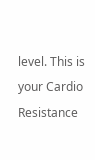level. This is your Cardio Resistance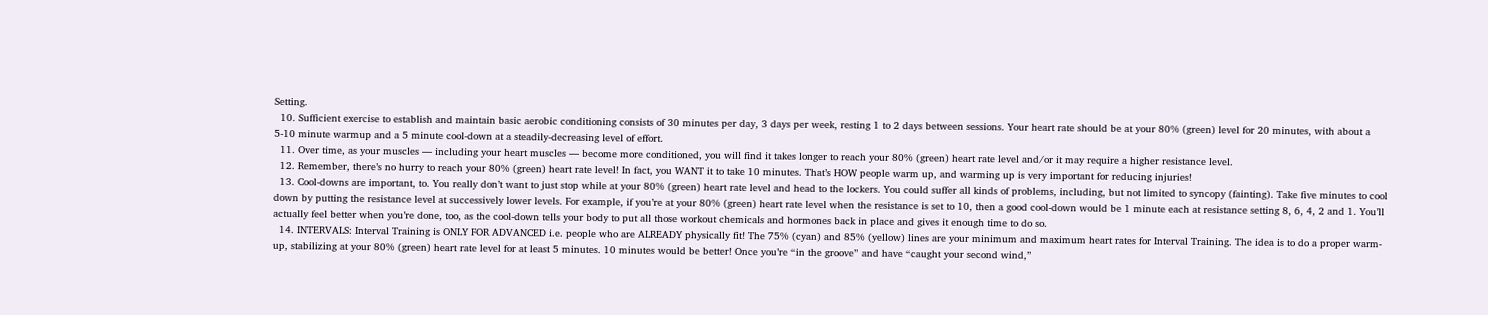Setting.
  10. Sufficient exercise to establish and maintain basic aerobic conditioning consists of 30 minutes per day, 3 days per week, resting 1 to 2 days between sessions. Your heart rate should be at your 80% (green) level for 20 minutes, with about a 5-10 minute warmup and a 5 minute cool-down at a steadily-decreasing level of effort.
  11. Over time, as your muscles — including your heart muscles — become more conditioned, you will find it takes longer to reach your 80% (green) heart rate level and/or it may require a higher resistance level.
  12. Remember, there’s no hurry to reach your 80% (green) heart rate level! In fact, you WANT it to take 10 minutes. That’s HOW people warm up, and warming up is very important for reducing injuries!
  13. Cool-downs are important, to. You really don’t want to just stop while at your 80% (green) heart rate level and head to the lockers. You could suffer all kinds of problems, including, but not limited to syncopy (fainting). Take five minutes to cool down by putting the resistance level at successively lower levels. For example, if you’re at your 80% (green) heart rate level when the resistance is set to 10, then a good cool-down would be 1 minute each at resistance setting 8, 6, 4, 2 and 1. You’ll actually feel better when you’re done, too, as the cool-down tells your body to put all those workout chemicals and hormones back in place and gives it enough time to do so.
  14. INTERVALS: Interval Training is ONLY FOR ADVANCED i.e. people who are ALREADY physically fit! The 75% (cyan) and 85% (yellow) lines are your minimum and maximum heart rates for Interval Training. The idea is to do a proper warm-up, stabilizing at your 80% (green) heart rate level for at least 5 minutes. 10 minutes would be better! Once you’re “in the groove” and have “caught your second wind,”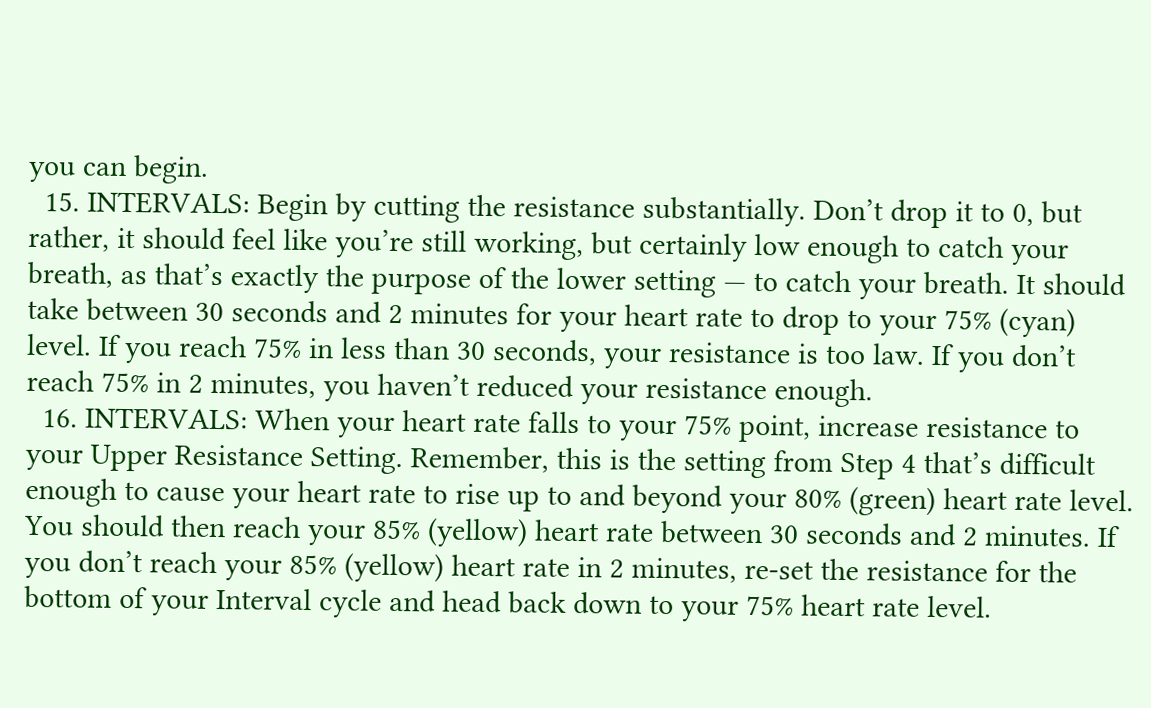you can begin.
  15. INTERVALS: Begin by cutting the resistance substantially. Don’t drop it to 0, but rather, it should feel like you’re still working, but certainly low enough to catch your breath, as that’s exactly the purpose of the lower setting — to catch your breath. It should take between 30 seconds and 2 minutes for your heart rate to drop to your 75% (cyan) level. If you reach 75% in less than 30 seconds, your resistance is too law. If you don’t reach 75% in 2 minutes, you haven’t reduced your resistance enough.
  16. INTERVALS: When your heart rate falls to your 75% point, increase resistance to your Upper Resistance Setting. Remember, this is the setting from Step 4 that’s difficult enough to cause your heart rate to rise up to and beyond your 80% (green) heart rate level. You should then reach your 85% (yellow) heart rate between 30 seconds and 2 minutes. If you don’t reach your 85% (yellow) heart rate in 2 minutes, re-set the resistance for the bottom of your Interval cycle and head back down to your 75% heart rate level.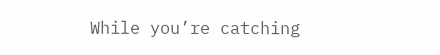While you’re catching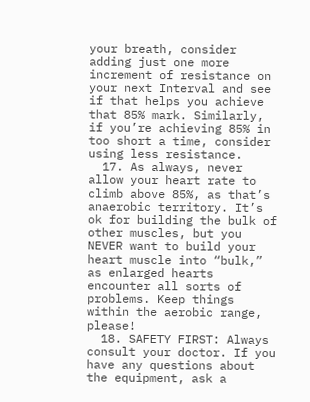your breath, consider adding just one more increment of resistance on your next Interval and see if that helps you achieve that 85% mark. Similarly, if you’re achieving 85% in too short a time, consider using less resistance.
  17. As always, never allow your heart rate to climb above 85%, as that’s anaerobic territory. It’s ok for building the bulk of other muscles, but you NEVER want to build your heart muscle into “bulk,” as enlarged hearts encounter all sorts of problems. Keep things within the aerobic range, please!
  18. SAFETY FIRST: Always consult your doctor. If you have any questions about the equipment, ask a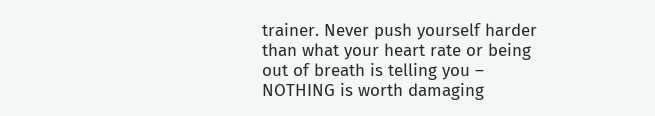trainer. Never push yourself harder than what your heart rate or being out of breath is telling you – NOTHING is worth damaging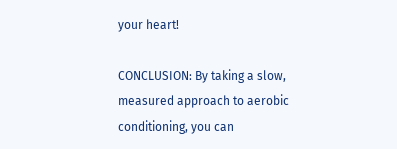your heart!

CONCLUSION: By taking a slow, measured approach to aerobic conditioning, you can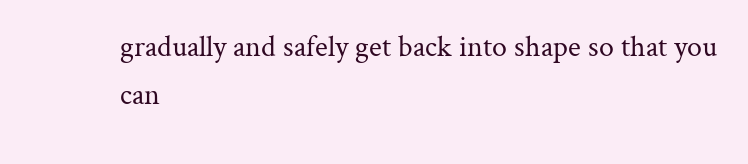gradually and safely get back into shape so that you can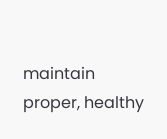maintain proper, healthy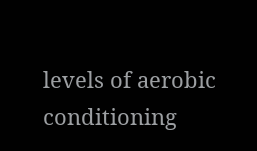levels of aerobic conditioning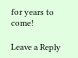for years to come!

Leave a Reply